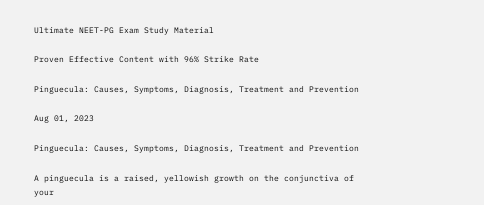Ultimate NEET-PG Exam Study Material

Proven Effective Content with 96% Strike Rate

Pinguecula: Causes, Symptoms, Diagnosis, Treatment and Prevention

Aug 01, 2023

Pinguecula: Causes, Symptoms, Diagnosis, Treatment and Prevention

A pinguecula is a raised, yellowish growth on the conjunctiva of your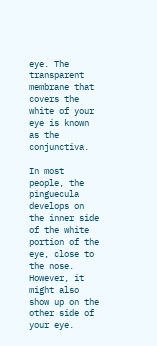eye. The transparent membrane that covers the white of your eye is known as the conjunctiva.

In most people, the pinguecula develops on the inner side of the white portion of the eye, close to the nose. However, it might also show up on the other side of your eye.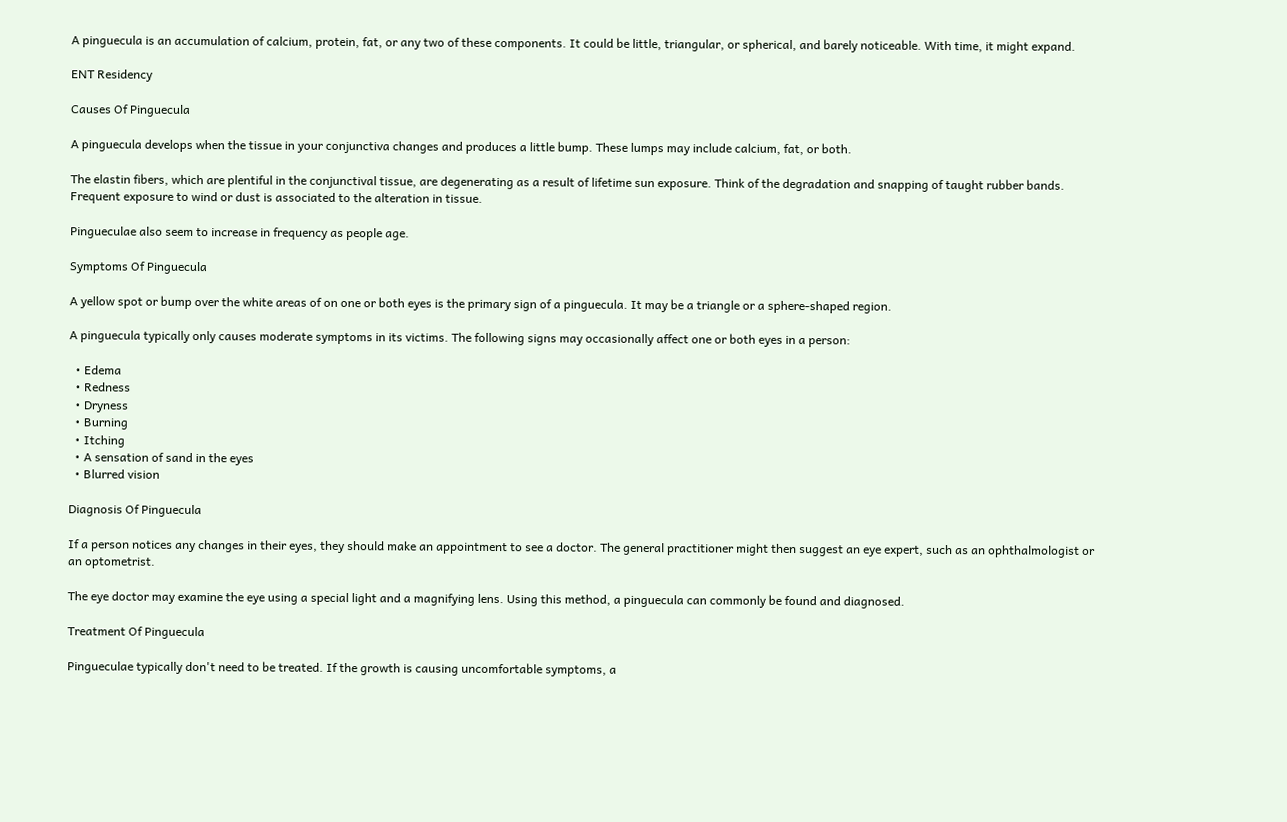A pinguecula is an accumulation of calcium, protein, fat, or any two of these components. It could be little, triangular, or spherical, and barely noticeable. With time, it might expand.

ENT Residency

Causes Of Pinguecula

A pinguecula develops when the tissue in your conjunctiva changes and produces a little bump. These lumps may include calcium, fat, or both.

The elastin fibers, which are plentiful in the conjunctival tissue, are degenerating as a result of lifetime sun exposure. Think of the degradation and snapping of taught rubber bands. Frequent exposure to wind or dust is associated to the alteration in tissue.

Pingueculae also seem to increase in frequency as people age.

Symptoms Of Pinguecula

A yellow spot or bump over the white areas of on one or both eyes is the primary sign of a pinguecula. It may be a triangle or a sphere-shaped region.

A pinguecula typically only causes moderate symptoms in its victims. The following signs may occasionally affect one or both eyes in a person:

  • Edema
  • Redness
  • Dryness
  • Burning
  • Itching
  • A sensation of sand in the eyes
  • Blurred vision

Diagnosis Of Pinguecula

If a person notices any changes in their eyes, they should make an appointment to see a doctor. The general practitioner might then suggest an eye expert, such as an ophthalmologist or an optometrist.

The eye doctor may examine the eye using a special light and a magnifying lens. Using this method, a pinguecula can commonly be found and diagnosed.

Treatment Of Pinguecula

Pingueculae typically don't need to be treated. If the growth is causing uncomfortable symptoms, a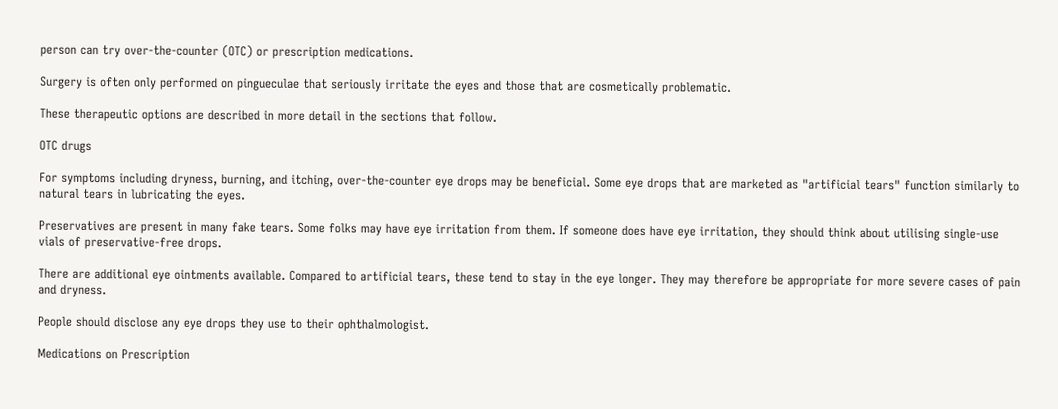person can try over-the-counter (OTC) or prescription medications.

Surgery is often only performed on pingueculae that seriously irritate the eyes and those that are cosmetically problematic.

These therapeutic options are described in more detail in the sections that follow.

OTC drugs

For symptoms including dryness, burning, and itching, over-the-counter eye drops may be beneficial. Some eye drops that are marketed as "artificial tears" function similarly to natural tears in lubricating the eyes.

Preservatives are present in many fake tears. Some folks may have eye irritation from them. If someone does have eye irritation, they should think about utilising single-use vials of preservative-free drops.

There are additional eye ointments available. Compared to artificial tears, these tend to stay in the eye longer. They may therefore be appropriate for more severe cases of pain and dryness.

People should disclose any eye drops they use to their ophthalmologist.

Medications on Prescription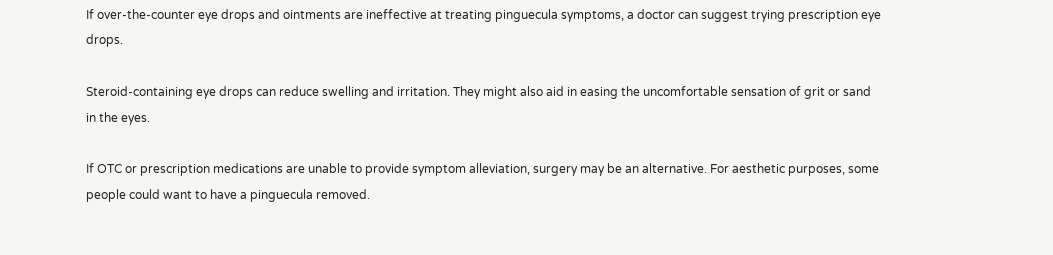If over-the-counter eye drops and ointments are ineffective at treating pinguecula symptoms, a doctor can suggest trying prescription eye drops.

Steroid-containing eye drops can reduce swelling and irritation. They might also aid in easing the uncomfortable sensation of grit or sand in the eyes.

If OTC or prescription medications are unable to provide symptom alleviation, surgery may be an alternative. For aesthetic purposes, some people could want to have a pinguecula removed.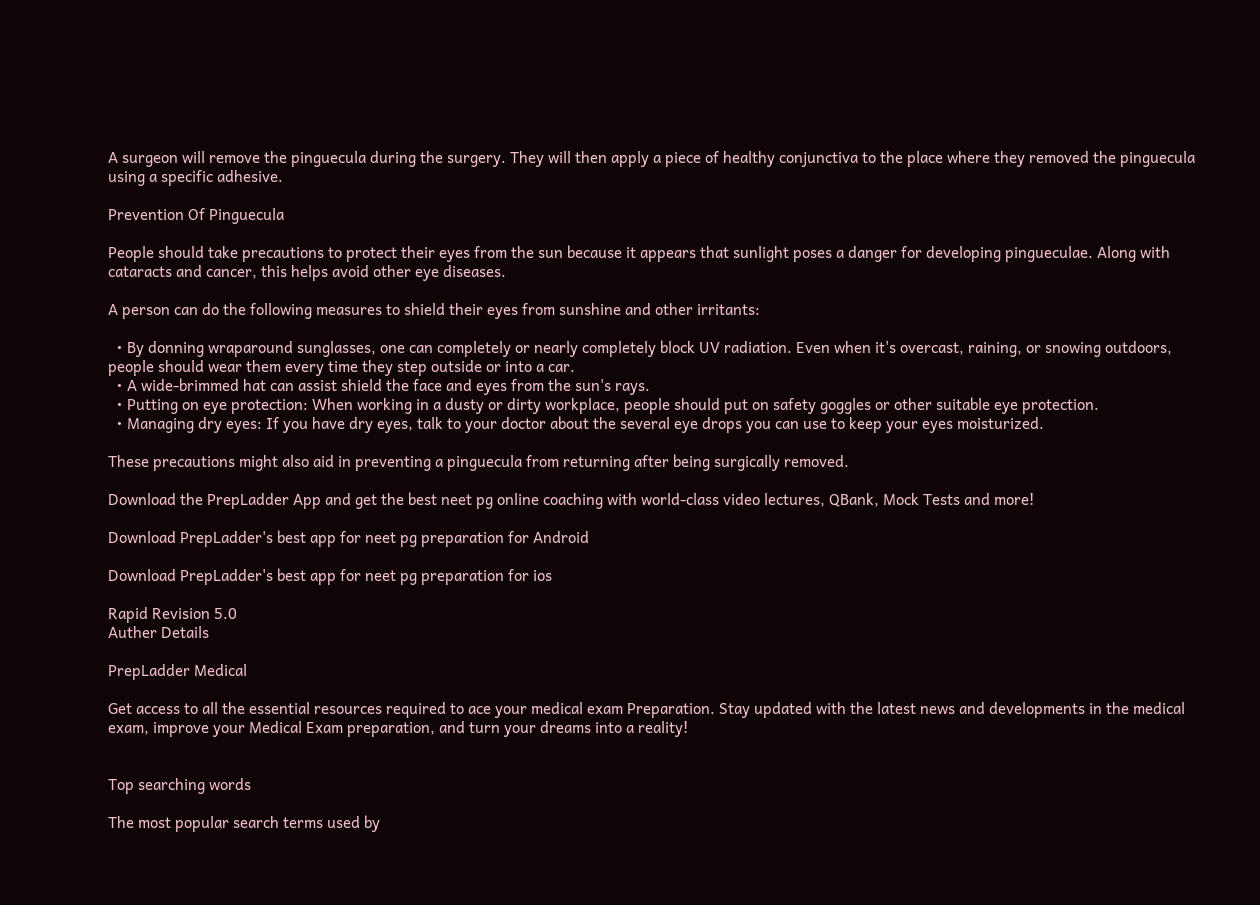A surgeon will remove the pinguecula during the surgery. They will then apply a piece of healthy conjunctiva to the place where they removed the pinguecula using a specific adhesive.

Prevention Of Pinguecula

People should take precautions to protect their eyes from the sun because it appears that sunlight poses a danger for developing pingueculae. Along with cataracts and cancer, this helps avoid other eye diseases.

A person can do the following measures to shield their eyes from sunshine and other irritants:

  • By donning wraparound sunglasses, one can completely or nearly completely block UV radiation. Even when it's overcast, raining, or snowing outdoors, people should wear them every time they step outside or into a car.
  • A wide-brimmed hat can assist shield the face and eyes from the sun's rays.
  • Putting on eye protection: When working in a dusty or dirty workplace, people should put on safety goggles or other suitable eye protection.
  • Managing dry eyes: If you have dry eyes, talk to your doctor about the several eye drops you can use to keep your eyes moisturized.

These precautions might also aid in preventing a pinguecula from returning after being surgically removed.

Download the PrepLadder App and get the best neet pg online coaching with world-class video lectures, QBank, Mock Tests and more!

Download PrepLadder's best app for neet pg preparation for Android

Download PrepLadder's best app for neet pg preparation for ios

Rapid Revision 5.0
Auther Details

PrepLadder Medical

Get access to all the essential resources required to ace your medical exam Preparation. Stay updated with the latest news and developments in the medical exam, improve your Medical Exam preparation, and turn your dreams into a reality!


Top searching words

The most popular search terms used by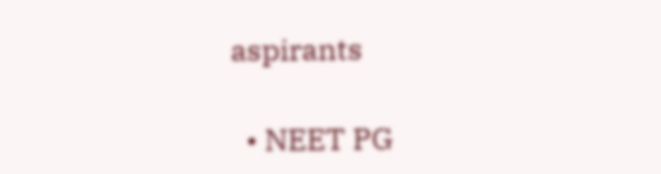aspirants

  • NEET PG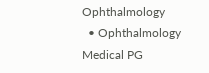Ophthalmology
  • Ophthalmology Medical PG